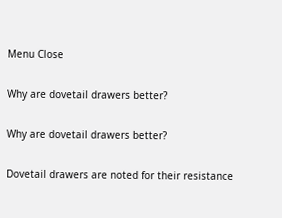Menu Close

Why are dovetail drawers better?

Why are dovetail drawers better?

Dovetail drawers are noted for their resistance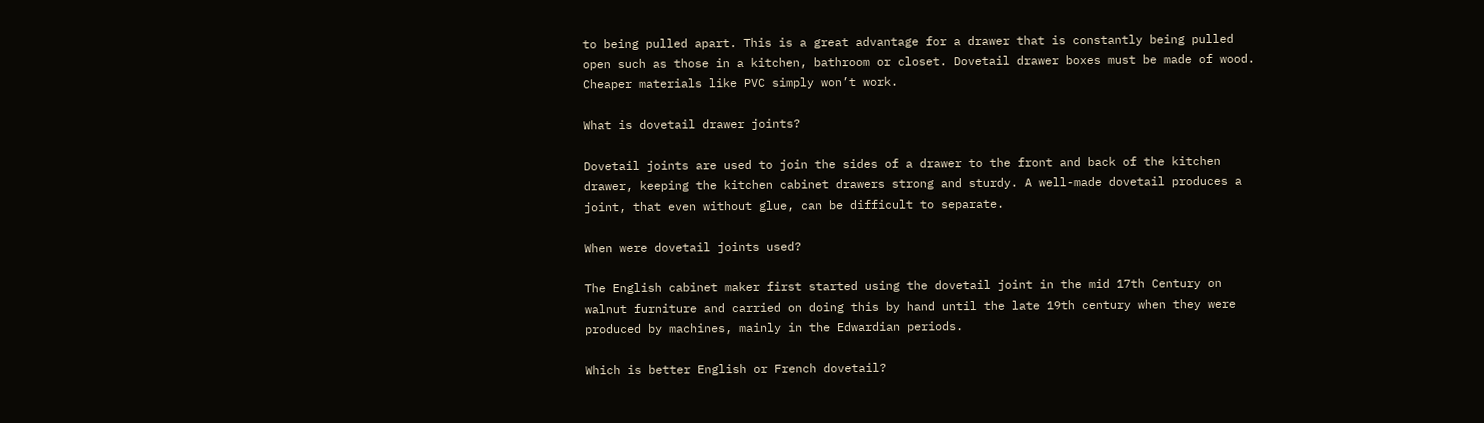to being pulled apart. This is a great advantage for a drawer that is constantly being pulled open such as those in a kitchen, bathroom or closet. Dovetail drawer boxes must be made of wood. Cheaper materials like PVC simply won’t work.

What is dovetail drawer joints?

Dovetail joints are used to join the sides of a drawer to the front and back of the kitchen drawer, keeping the kitchen cabinet drawers strong and sturdy. A well-made dovetail produces a joint, that even without glue, can be difficult to separate.

When were dovetail joints used?

The English cabinet maker first started using the dovetail joint in the mid 17th Century on walnut furniture and carried on doing this by hand until the late 19th century when they were produced by machines, mainly in the Edwardian periods.

Which is better English or French dovetail?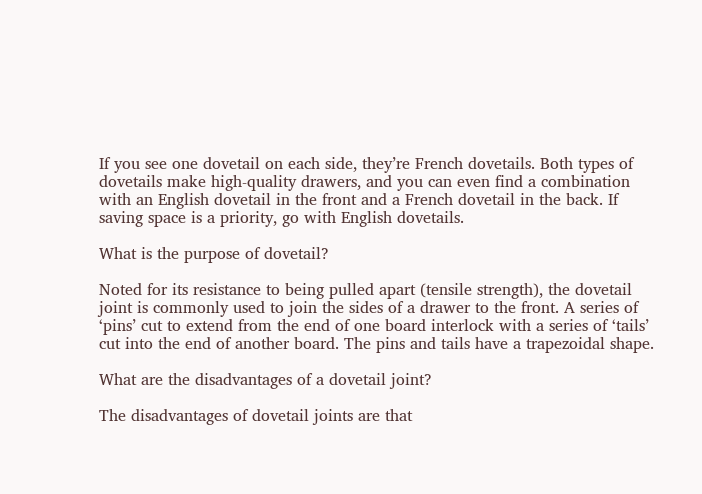If you see one dovetail on each side, they’re French dovetails. Both types of dovetails make high-quality drawers, and you can even find a combination with an English dovetail in the front and a French dovetail in the back. If saving space is a priority, go with English dovetails.

What is the purpose of dovetail?

Noted for its resistance to being pulled apart (tensile strength), the dovetail joint is commonly used to join the sides of a drawer to the front. A series of ‘pins’ cut to extend from the end of one board interlock with a series of ‘tails’ cut into the end of another board. The pins and tails have a trapezoidal shape.

What are the disadvantages of a dovetail joint?

The disadvantages of dovetail joints are that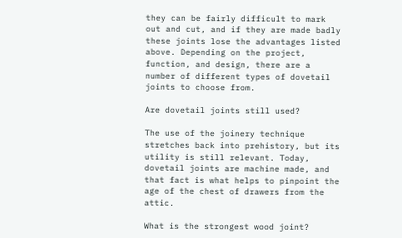they can be fairly difficult to mark out and cut, and if they are made badly these joints lose the advantages listed above. Depending on the project, function, and design, there are a number of different types of dovetail joints to choose from.

Are dovetail joints still used?

The use of the joinery technique stretches back into prehistory, but its utility is still relevant. Today, dovetail joints are machine made, and that fact is what helps to pinpoint the age of the chest of drawers from the attic.

What is the strongest wood joint?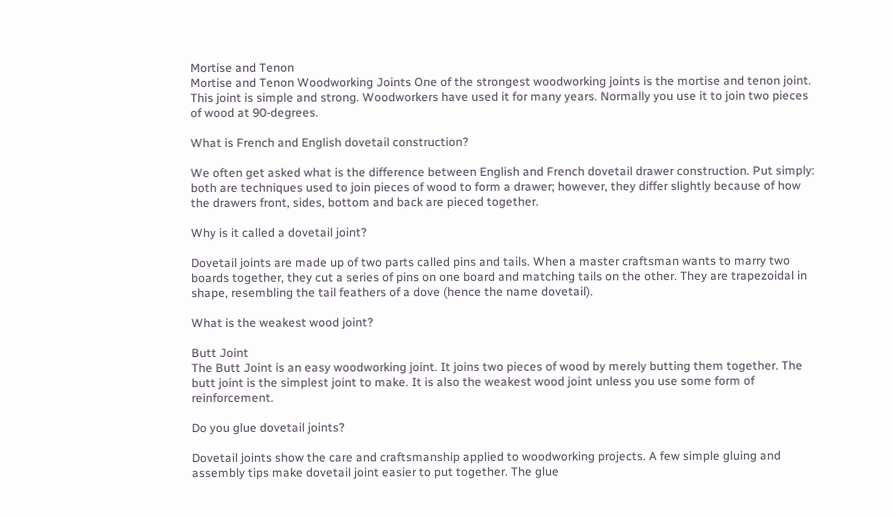Mortise and Tenon
Mortise and Tenon Woodworking Joints One of the strongest woodworking joints is the mortise and tenon joint. This joint is simple and strong. Woodworkers have used it for many years. Normally you use it to join two pieces of wood at 90-degrees.

What is French and English dovetail construction?

We often get asked what is the difference between English and French dovetail drawer construction. Put simply: both are techniques used to join pieces of wood to form a drawer; however, they differ slightly because of how the drawers front, sides, bottom and back are pieced together.

Why is it called a dovetail joint?

Dovetail joints are made up of two parts called pins and tails. When a master craftsman wants to marry two boards together, they cut a series of pins on one board and matching tails on the other. They are trapezoidal in shape, resembling the tail feathers of a dove (hence the name dovetail).

What is the weakest wood joint?

Butt Joint
The Butt Joint is an easy woodworking joint. It joins two pieces of wood by merely butting them together. The butt joint is the simplest joint to make. It is also the weakest wood joint unless you use some form of reinforcement.

Do you glue dovetail joints?

Dovetail joints show the care and craftsmanship applied to woodworking projects. A few simple gluing and assembly tips make dovetail joint easier to put together. The glue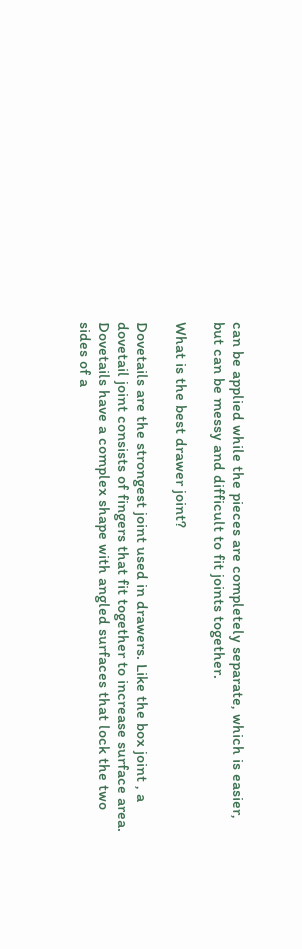can be applied while the pieces are completely separate, which is easier, but can be messy and difficult to fit joints together.

What is the best drawer joint?

Dovetails are the strongest joint used in drawers. Like the box joint , a dovetail joint consists of fingers that fit together to increase surface area. Dovetails have a complex shape with angled surfaces that lock the two sides of a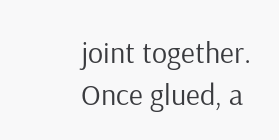joint together. Once glued, a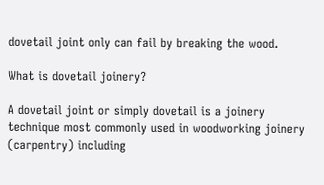dovetail joint only can fail by breaking the wood.

What is dovetail joinery?

A dovetail joint or simply dovetail is a joinery technique most commonly used in woodworking joinery (carpentry) including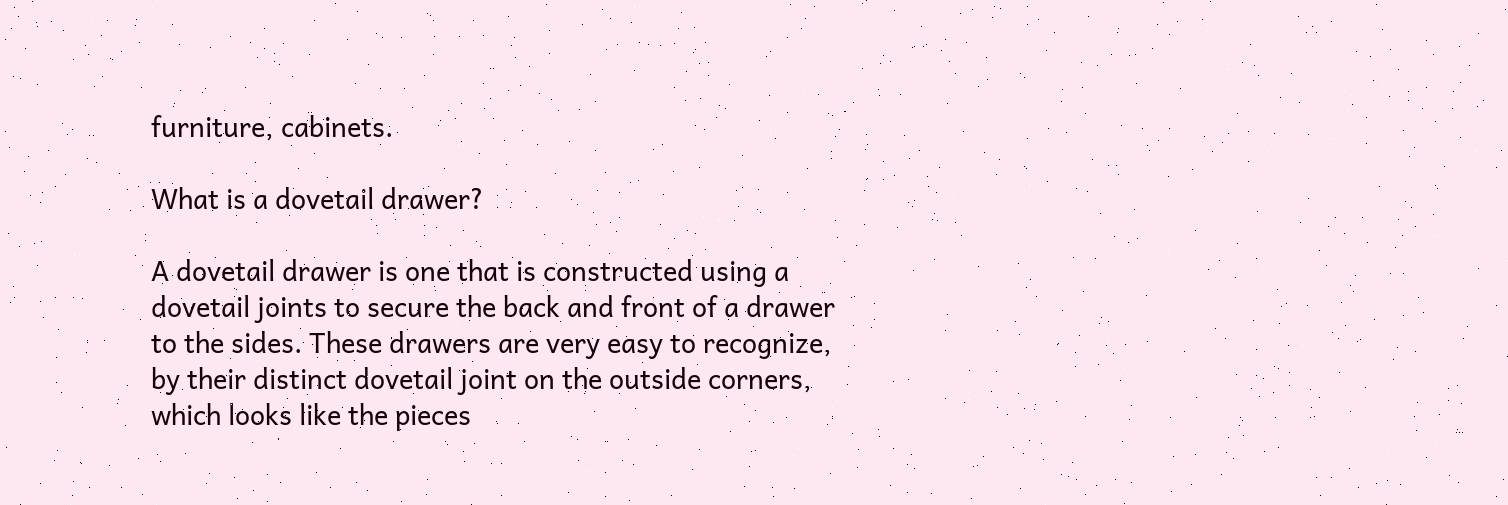furniture, cabinets.

What is a dovetail drawer?

A dovetail drawer is one that is constructed using a dovetail joints to secure the back and front of a drawer to the sides. These drawers are very easy to recognize, by their distinct dovetail joint on the outside corners, which looks like the pieces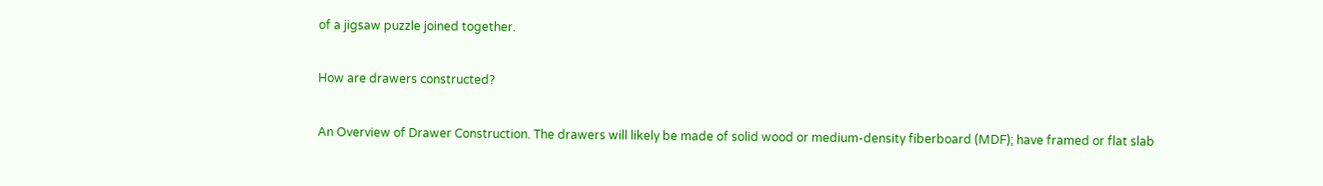of a jigsaw puzzle joined together.

How are drawers constructed?

An Overview of Drawer Construction. The drawers will likely be made of solid wood or medium-density fiberboard (MDF); have framed or flat slab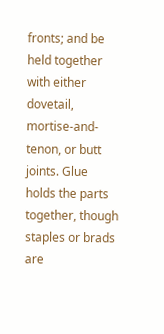fronts; and be held together with either dovetail, mortise-and-tenon, or butt joints. Glue holds the parts together, though staples or brads are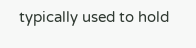typically used to hold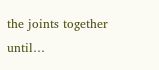the joints together until…